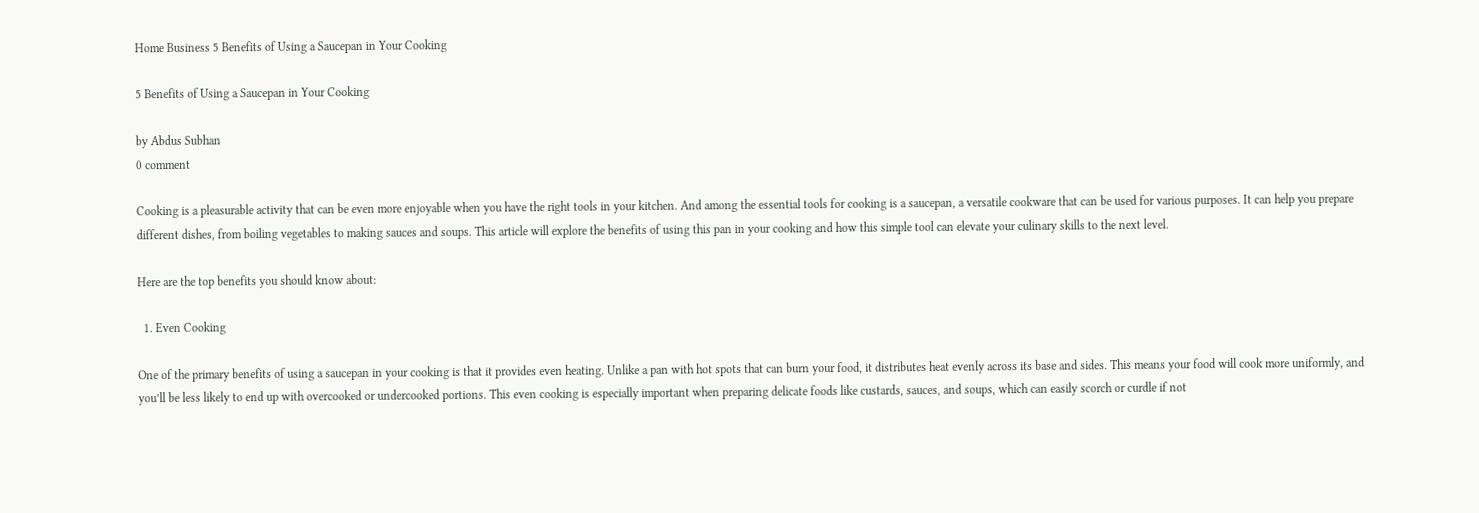Home Business 5 Benefits of Using a Saucepan in Your Cooking

5 Benefits of Using a Saucepan in Your Cooking

by Abdus Subhan
0 comment

Cooking is a pleasurable activity that can be even more enjoyable when you have the right tools in your kitchen. And among the essential tools for cooking is a saucepan, a versatile cookware that can be used for various purposes. It can help you prepare different dishes, from boiling vegetables to making sauces and soups. This article will explore the benefits of using this pan in your cooking and how this simple tool can elevate your culinary skills to the next level.

Here are the top benefits you should know about:

  1. Even Cooking

One of the primary benefits of using a saucepan in your cooking is that it provides even heating. Unlike a pan with hot spots that can burn your food, it distributes heat evenly across its base and sides. This means your food will cook more uniformly, and you’ll be less likely to end up with overcooked or undercooked portions. This even cooking is especially important when preparing delicate foods like custards, sauces, and soups, which can easily scorch or curdle if not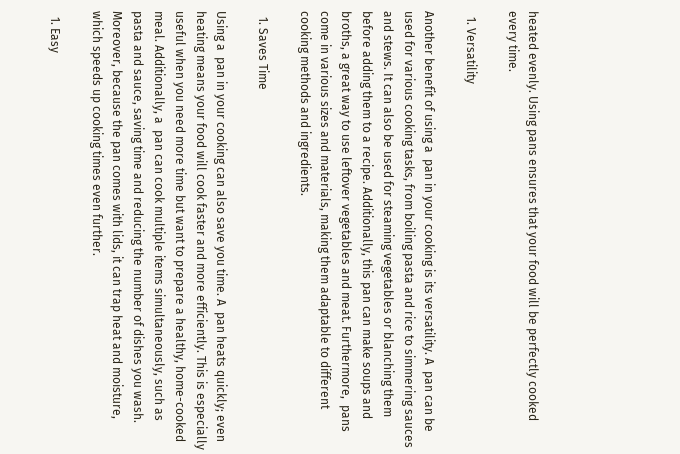heated evenly. Using pans ensures that your food will be perfectly cooked every time.

  1. Versatility

Another benefit of using a  pan in your cooking is its versatility. A  pan can be used for various cooking tasks, from boiling pasta and rice to simmering sauces and stews. It can also be used for steaming vegetables or blanching them before adding them to a recipe. Additionally, this pan can make soups and broths, a great way to use leftover vegetables and meat. Furthermore,  pans come in various sizes and materials, making them adaptable to different cooking methods and ingredients.

  1. Saves Time

Using a  pan in your cooking can also save you time. A  pan heats quickly; even heating means your food will cook faster and more efficiently. This is especially useful when you need more time but want to prepare a healthy, home-cooked meal. Additionally, a  pan can cook multiple items simultaneously, such as pasta and sauce, saving time and reducing the number of dishes you wash. Moreover, because the pan comes with lids, it can trap heat and moisture, which speeds up cooking times even further.

  1. Easy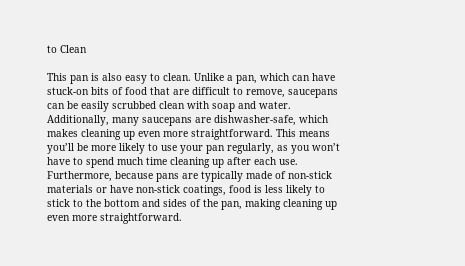to Clean

This pan is also easy to clean. Unlike a pan, which can have stuck-on bits of food that are difficult to remove, saucepans can be easily scrubbed clean with soap and water. Additionally, many saucepans are dishwasher-safe, which makes cleaning up even more straightforward. This means you’ll be more likely to use your pan regularly, as you won’t have to spend much time cleaning up after each use. Furthermore, because pans are typically made of non-stick materials or have non-stick coatings, food is less likely to stick to the bottom and sides of the pan, making cleaning up even more straightforward.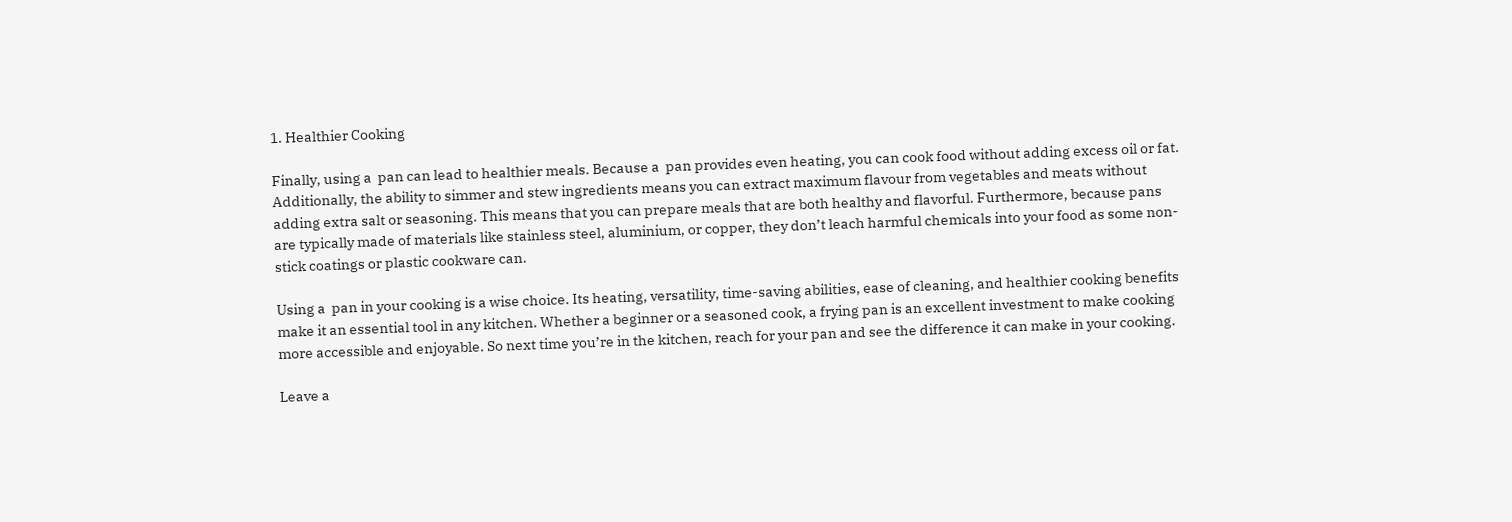1. Healthier Cooking

Finally, using a  pan can lead to healthier meals. Because a  pan provides even heating, you can cook food without adding excess oil or fat. Additionally, the ability to simmer and stew ingredients means you can extract maximum flavour from vegetables and meats without adding extra salt or seasoning. This means that you can prepare meals that are both healthy and flavorful. Furthermore, because pans are typically made of materials like stainless steel, aluminium, or copper, they don’t leach harmful chemicals into your food as some non-stick coatings or plastic cookware can.

Using a  pan in your cooking is a wise choice. Its heating, versatility, time-saving abilities, ease of cleaning, and healthier cooking benefits make it an essential tool in any kitchen. Whether a beginner or a seasoned cook, a frying pan is an excellent investment to make cooking more accessible and enjoyable. So next time you’re in the kitchen, reach for your pan and see the difference it can make in your cooking.

Leave a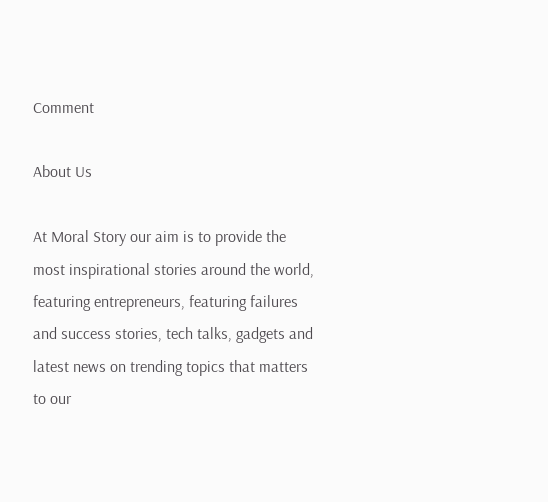Comment

About Us

At Moral Story our aim is to provide the most inspirational stories around the world, featuring entrepreneurs, featuring failures and success stories, tech talks, gadgets and latest news on trending topics that matters to our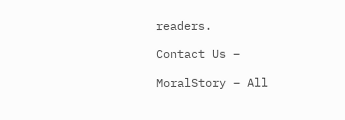readers.

Contact Us –

MoralStory – All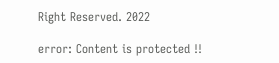Right Reserved. 2022

error: Content is protected !!